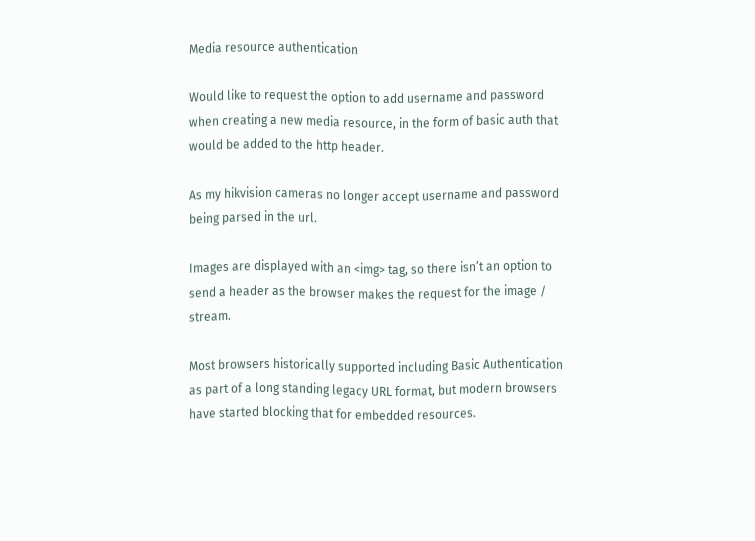Media resource authentication

Would like to request the option to add username and password when creating a new media resource, in the form of basic auth that would be added to the http header.

As my hikvision cameras no longer accept username and password being parsed in the url.

Images are displayed with an <img> tag, so there isn’t an option to send a header as the browser makes the request for the image / stream.

Most browsers historically supported including Basic Authentication as part of a long standing legacy URL format, but modern browsers have started blocking that for embedded resources.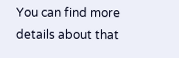You can find more details about that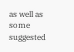as well as some suggested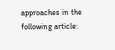approaches in the following article: